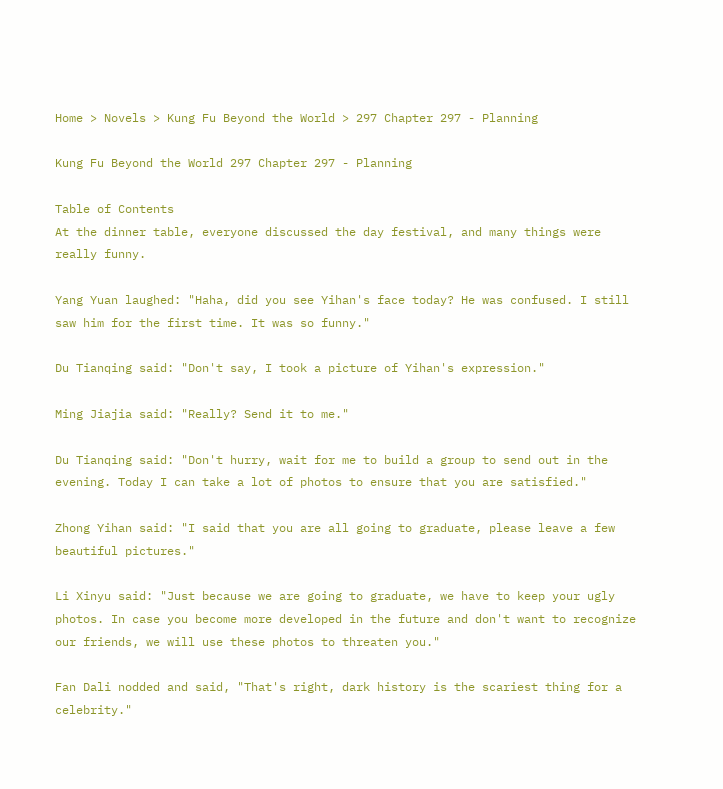Home > Novels > Kung Fu Beyond the World > 297 Chapter 297 - Planning

Kung Fu Beyond the World 297 Chapter 297 - Planning

Table of Contents
At the dinner table, everyone discussed the day festival, and many things were really funny.

Yang Yuan laughed: "Haha, did you see Yihan's face today? He was confused. I still saw him for the first time. It was so funny."

Du Tianqing said: "Don't say, I took a picture of Yihan's expression."

Ming Jiajia said: "Really? Send it to me."

Du Tianqing said: "Don't hurry, wait for me to build a group to send out in the evening. Today I can take a lot of photos to ensure that you are satisfied."

Zhong Yihan said: "I said that you are all going to graduate, please leave a few beautiful pictures."

Li Xinyu said: "Just because we are going to graduate, we have to keep your ugly photos. In case you become more developed in the future and don't want to recognize our friends, we will use these photos to threaten you."

Fan Dali nodded and said, "That's right, dark history is the scariest thing for a celebrity."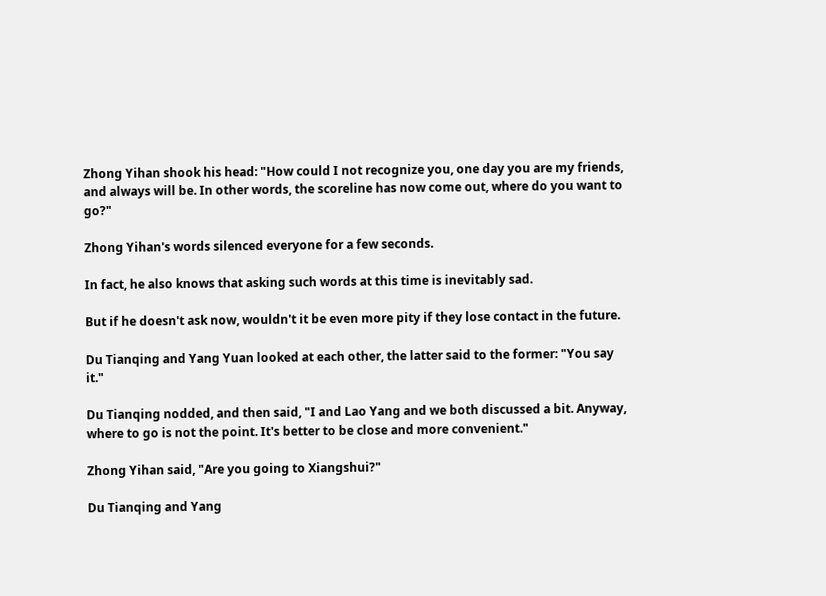Zhong Yihan shook his head: "How could I not recognize you, one day you are my friends, and always will be. In other words, the scoreline has now come out, where do you want to go?"

Zhong Yihan's words silenced everyone for a few seconds.

In fact, he also knows that asking such words at this time is inevitably sad.

But if he doesn't ask now, wouldn't it be even more pity if they lose contact in the future.

Du Tianqing and Yang Yuan looked at each other, the latter said to the former: "You say it."

Du Tianqing nodded, and then said, "I and Lao Yang and we both discussed a bit. Anyway, where to go is not the point. It's better to be close and more convenient."

Zhong Yihan said, "Are you going to Xiangshui?"

Du Tianqing and Yang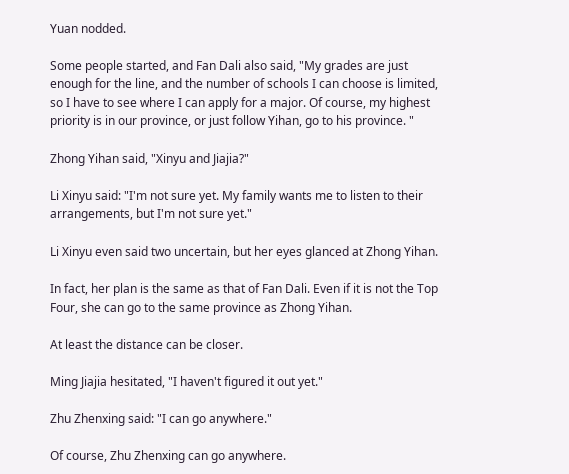Yuan nodded.

Some people started, and Fan Dali also said, "My grades are just enough for the line, and the number of schools I can choose is limited, so I have to see where I can apply for a major. Of course, my highest priority is in our province, or just follow Yihan, go to his province. "

Zhong Yihan said, "Xinyu and Jiajia?"

Li Xinyu said: "I'm not sure yet. My family wants me to listen to their arrangements, but I'm not sure yet."

Li Xinyu even said two uncertain, but her eyes glanced at Zhong Yihan.

In fact, her plan is the same as that of Fan Dali. Even if it is not the Top Four, she can go to the same province as Zhong Yihan.

At least the distance can be closer.

Ming Jiajia hesitated, "I haven't figured it out yet."

Zhu Zhenxing said: "I can go anywhere."

Of course, Zhu Zhenxing can go anywhere.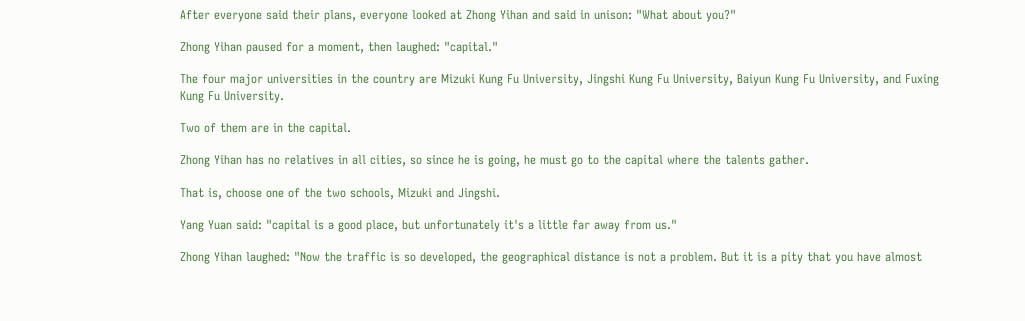After everyone said their plans, everyone looked at Zhong Yihan and said in unison: "What about you?"

Zhong Yihan paused for a moment, then laughed: "capital."

The four major universities in the country are Mizuki Kung Fu University, Jingshi Kung Fu University, Baiyun Kung Fu University, and Fuxing Kung Fu University.

Two of them are in the capital.

Zhong Yihan has no relatives in all cities, so since he is going, he must go to the capital where the talents gather.

That is, choose one of the two schools, Mizuki and Jingshi.

Yang Yuan said: "capital is a good place, but unfortunately it's a little far away from us."

Zhong Yihan laughed: "Now the traffic is so developed, the geographical distance is not a problem. But it is a pity that you have almost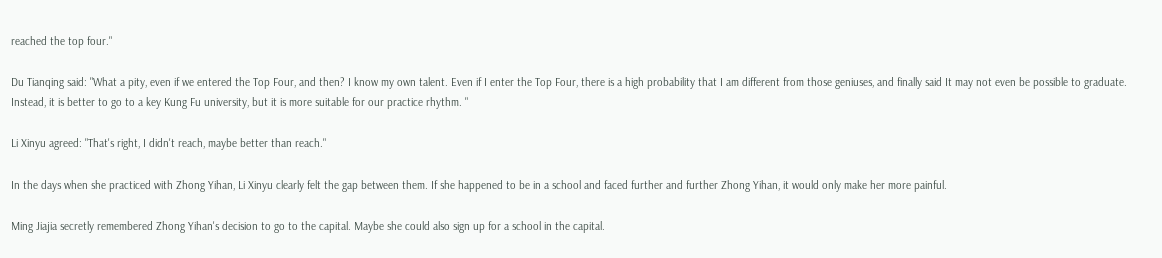reached the top four."

Du Tianqing said: "What a pity, even if we entered the Top Four, and then? I know my own talent. Even if I enter the Top Four, there is a high probability that I am different from those geniuses, and finally said It may not even be possible to graduate. Instead, it is better to go to a key Kung Fu university, but it is more suitable for our practice rhythm. "

Li Xinyu agreed: "That's right, I didn't reach, maybe better than reach."

In the days when she practiced with Zhong Yihan, Li Xinyu clearly felt the gap between them. If she happened to be in a school and faced further and further Zhong Yihan, it would only make her more painful.

Ming Jiajia secretly remembered Zhong Yihan's decision to go to the capital. Maybe she could also sign up for a school in the capital.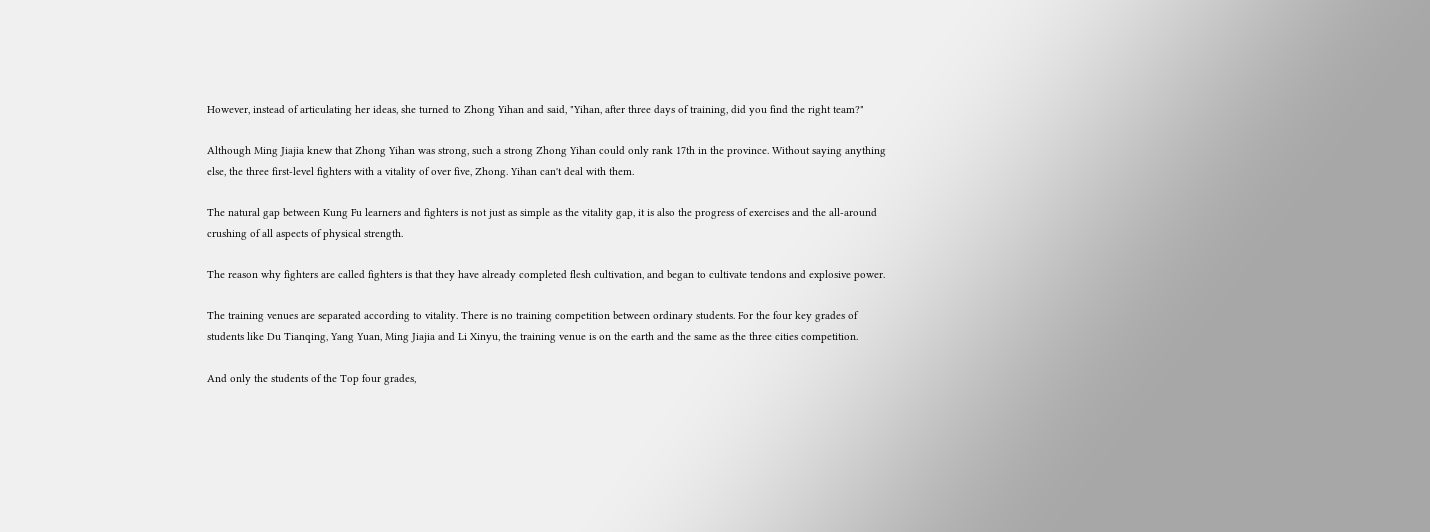However, instead of articulating her ideas, she turned to Zhong Yihan and said, "Yihan, after three days of training, did you find the right team?"

Although Ming Jiajia knew that Zhong Yihan was strong, such a strong Zhong Yihan could only rank 17th in the province. Without saying anything else, the three first-level fighters with a vitality of over five, Zhong. Yihan can't deal with them.

The natural gap between Kung Fu learners and fighters is not just as simple as the vitality gap, it is also the progress of exercises and the all-around crushing of all aspects of physical strength.

The reason why fighters are called fighters is that they have already completed flesh cultivation, and began to cultivate tendons and explosive power.

The training venues are separated according to vitality. There is no training competition between ordinary students. For the four key grades of students like Du Tianqing, Yang Yuan, Ming Jiajia and Li Xinyu, the training venue is on the earth and the same as the three cities competition.

And only the students of the Top four grades,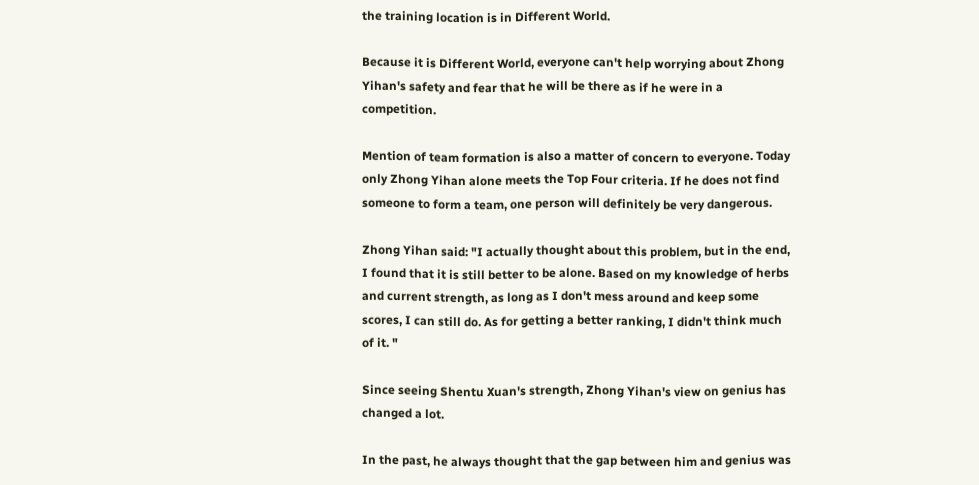the training location is in Different World.

Because it is Different World, everyone can't help worrying about Zhong Yihan's safety and fear that he will be there as if he were in a competition.

Mention of team formation is also a matter of concern to everyone. Today only Zhong Yihan alone meets the Top Four criteria. If he does not find someone to form a team, one person will definitely be very dangerous.

Zhong Yihan said: "I actually thought about this problem, but in the end, I found that it is still better to be alone. Based on my knowledge of herbs and current strength, as long as I don't mess around and keep some scores, I can still do. As for getting a better ranking, I didn't think much of it. "

Since seeing Shentu Xuan's strength, Zhong Yihan's view on genius has changed a lot.

In the past, he always thought that the gap between him and genius was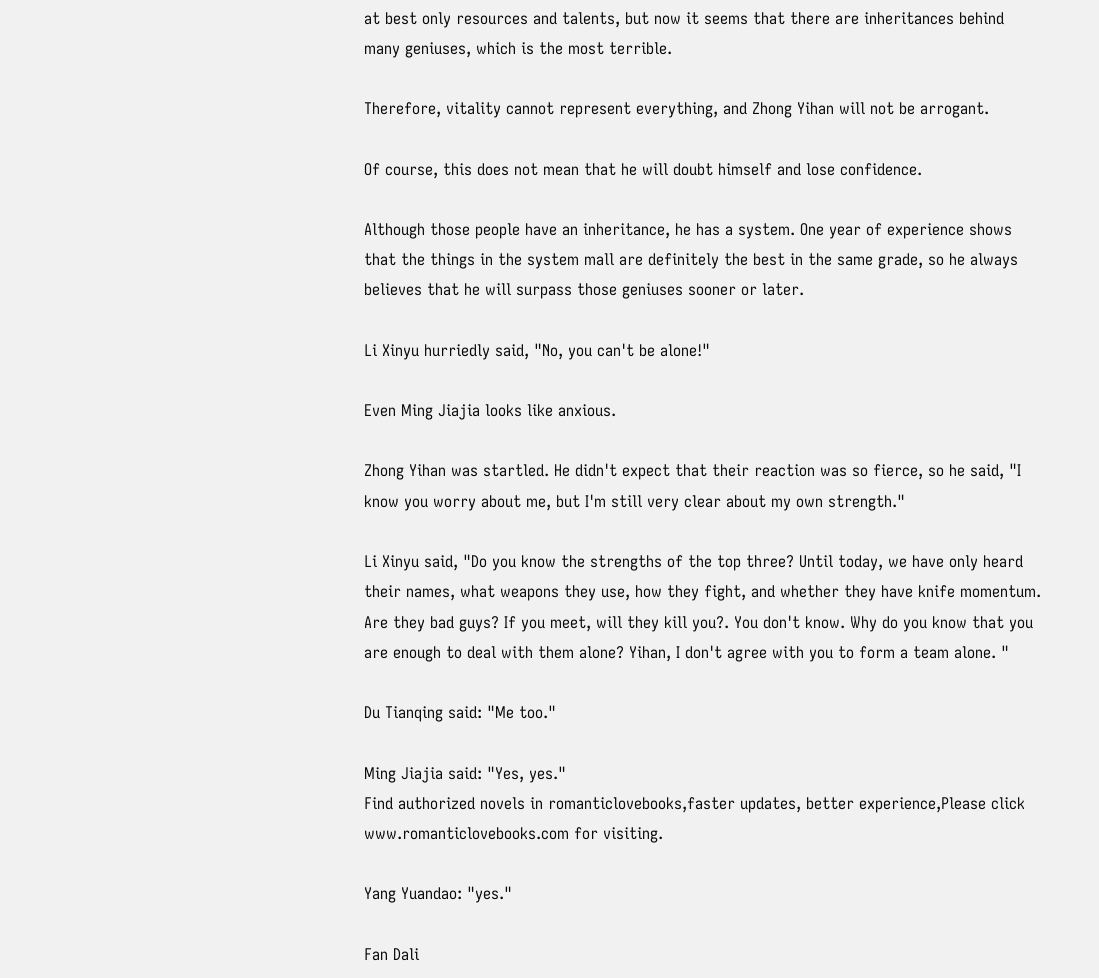at best only resources and talents, but now it seems that there are inheritances behind many geniuses, which is the most terrible.

Therefore, vitality cannot represent everything, and Zhong Yihan will not be arrogant.

Of course, this does not mean that he will doubt himself and lose confidence.

Although those people have an inheritance, he has a system. One year of experience shows that the things in the system mall are definitely the best in the same grade, so he always believes that he will surpass those geniuses sooner or later.

Li Xinyu hurriedly said, "No, you can't be alone!"

Even Ming Jiajia looks like anxious.

Zhong Yihan was startled. He didn't expect that their reaction was so fierce, so he said, "I know you worry about me, but I'm still very clear about my own strength."

Li Xinyu said, "Do you know the strengths of the top three? Until today, we have only heard their names, what weapons they use, how they fight, and whether they have knife momentum. Are they bad guys? If you meet, will they kill you?. You don't know. Why do you know that you are enough to deal with them alone? Yihan, I don't agree with you to form a team alone. "

Du Tianqing said: "Me too."

Ming Jiajia said: "Yes, yes."
Find authorized novels in romanticlovebooks,faster updates, better experience,Please click www.romanticlovebooks.com for visiting.

Yang Yuandao: "yes."

Fan Dali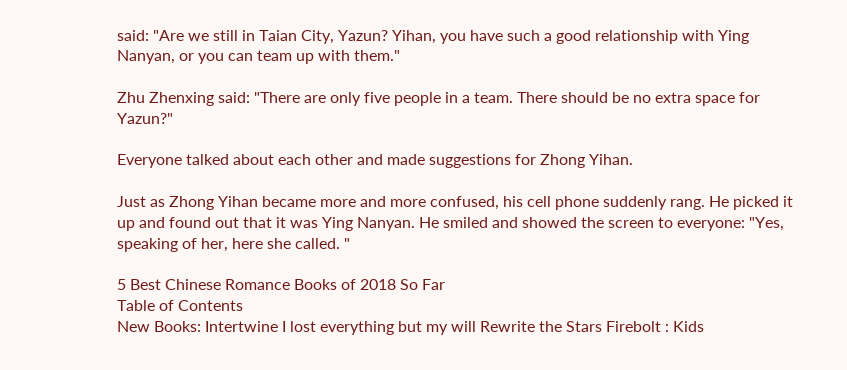said: "Are we still in Taian City, Yazun? Yihan, you have such a good relationship with Ying Nanyan, or you can team up with them."

Zhu Zhenxing said: "There are only five people in a team. There should be no extra space for Yazun?"

Everyone talked about each other and made suggestions for Zhong Yihan.

Just as Zhong Yihan became more and more confused, his cell phone suddenly rang. He picked it up and found out that it was Ying Nanyan. He smiled and showed the screen to everyone: "Yes, speaking of her, here she called. "

5 Best Chinese Romance Books of 2018 So Far
Table of Contents
New Books: Intertwine I lost everything but my will Rewrite the Stars Firebolt : Kids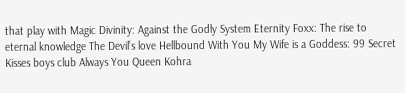that play with Magic Divinity: Against the Godly System Eternity Foxx: The rise to eternal knowledge The Devil’s love Hellbound With You My Wife is a Goddess: 99 Secret Kisses boys club Always You Queen Kohra